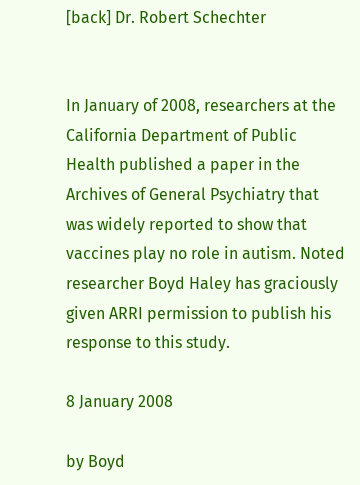[back] Dr. Robert Schechter


In January of 2008, researchers at the California Department of Public Health published a paper in the Archives of General Psychiatry that was widely reported to show that vaccines play no role in autism. Noted researcher Boyd Haley has graciously given ARRI permission to publish his response to this study.

8 January 2008

by Boyd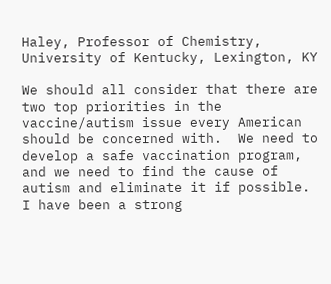Haley, Professor of Chemistry, University of Kentucky, Lexington, KY

We should all consider that there are two top priorities in the vaccine/autism issue every American should be concerned with.  We need to develop a safe vaccination program, and we need to find the cause of autism and eliminate it if possible.  I have been a strong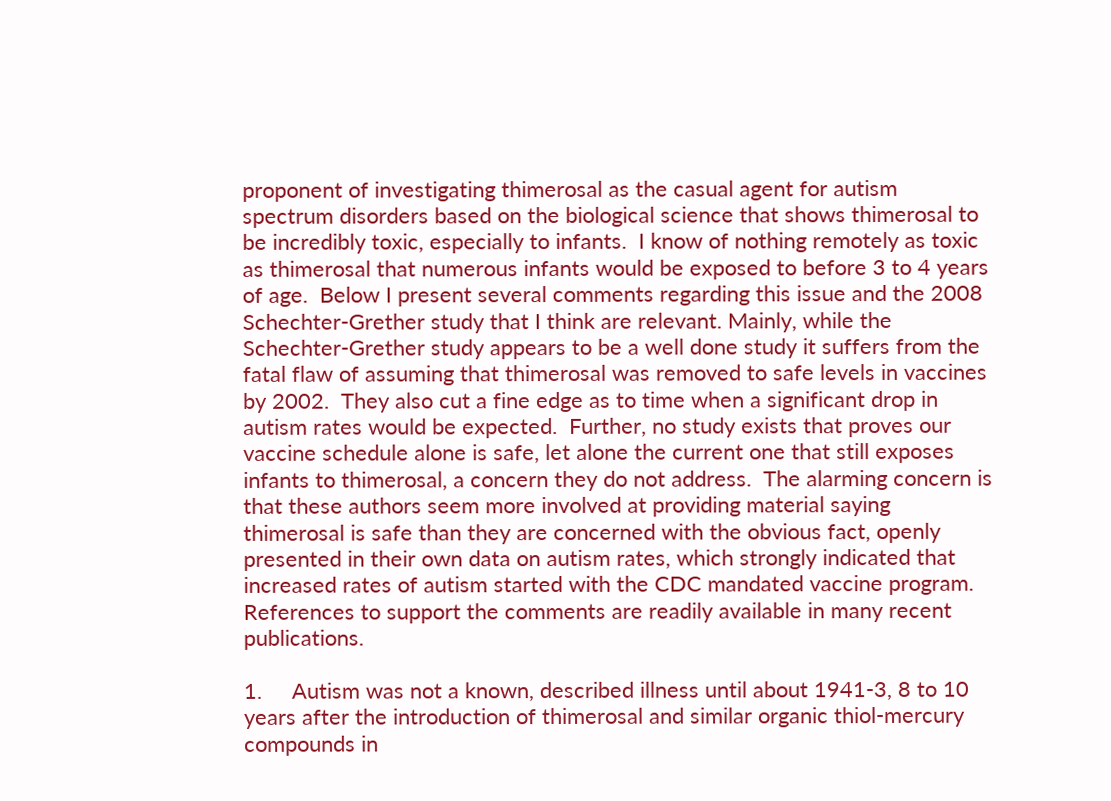proponent of investigating thimerosal as the casual agent for autism spectrum disorders based on the biological science that shows thimerosal to be incredibly toxic, especially to infants.  I know of nothing remotely as toxic as thimerosal that numerous infants would be exposed to before 3 to 4 years of age.  Below I present several comments regarding this issue and the 2008 Schechter-Grether study that I think are relevant. Mainly, while the Schechter-Grether study appears to be a well done study it suffers from the fatal flaw of assuming that thimerosal was removed to safe levels in vaccines by 2002.  They also cut a fine edge as to time when a significant drop in autism rates would be expected.  Further, no study exists that proves our vaccine schedule alone is safe, let alone the current one that still exposes infants to thimerosal, a concern they do not address.  The alarming concern is that these authors seem more involved at providing material saying thimerosal is safe than they are concerned with the obvious fact, openly presented in their own data on autism rates, which strongly indicated that increased rates of autism started with the CDC mandated vaccine program. References to support the comments are readily available in many recent publications.

1.     Autism was not a known, described illness until about 1941-3, 8 to 10 years after the introduction of thimerosal and similar organic thiol-mercury compounds in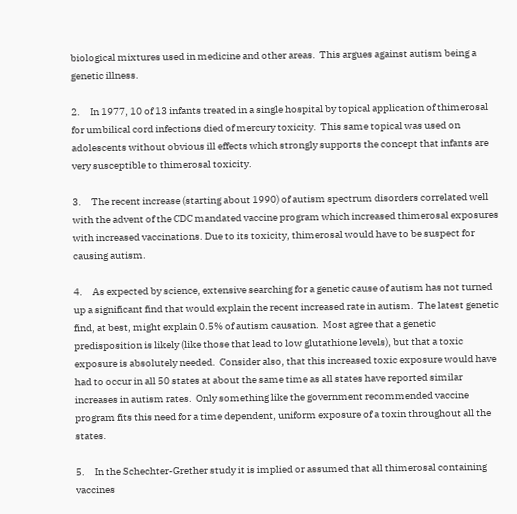biological mixtures used in medicine and other areas.  This argues against autism being a genetic illness.

2.     In 1977, 10 of 13 infants treated in a single hospital by topical application of thimerosal for umbilical cord infections died of mercury toxicity.  This same topical was used on adolescents without obvious ill effects which strongly supports the concept that infants are very susceptible to thimerosal toxicity.

3.     The recent increase (starting about 1990) of autism spectrum disorders correlated well with the advent of the CDC mandated vaccine program which increased thimerosal exposures with increased vaccinations. Due to its toxicity, thimerosal would have to be suspect for causing autism.

4.     As expected by science, extensive searching for a genetic cause of autism has not turned up a significant find that would explain the recent increased rate in autism.  The latest genetic find, at best, might explain 0.5% of autism causation.  Most agree that a genetic predisposition is likely (like those that lead to low glutathione levels), but that a toxic exposure is absolutely needed.  Consider also, that this increased toxic exposure would have had to occur in all 50 states at about the same time as all states have reported similar increases in autism rates.  Only something like the government recommended vaccine program fits this need for a time dependent, uniform exposure of a toxin throughout all the states.

5.     In the Schechter-Grether study it is implied or assumed that all thimerosal containing vaccines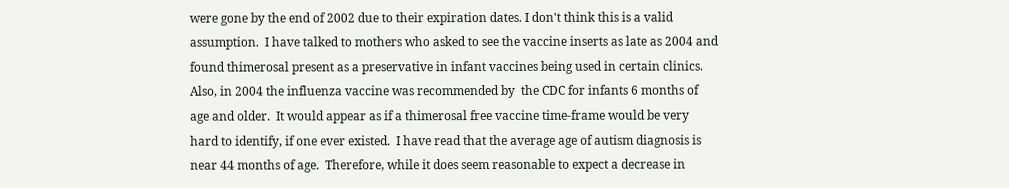were gone by the end of 2002 due to their expiration dates. I don't think this is a valid assumption.  I have talked to mothers who asked to see the vaccine inserts as late as 2004 and found thimerosal present as a preservative in infant vaccines being used in certain clinics.  Also, in 2004 the influenza vaccine was recommended by  the CDC for infants 6 months of age and older.  It would appear as if a thimerosal free vaccine time-frame would be very hard to identify, if one ever existed.  I have read that the average age of autism diagnosis is near 44 months of age.  Therefore, while it does seem reasonable to expect a decrease in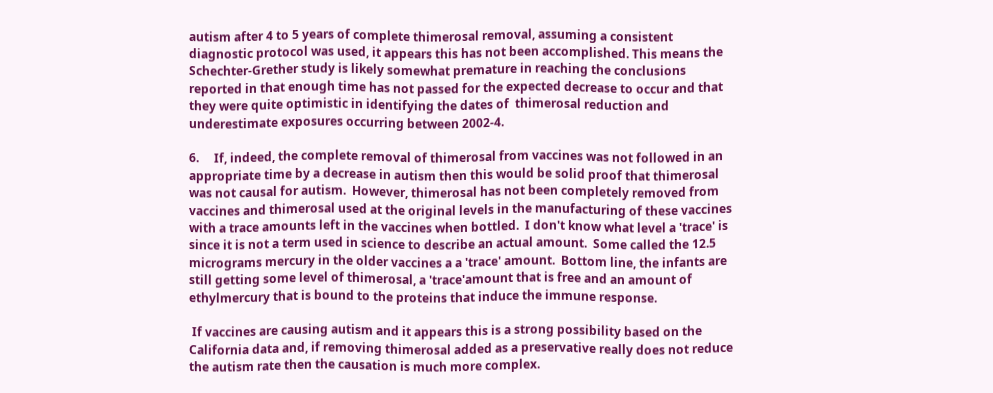autism after 4 to 5 years of complete thimerosal removal, assuming a consistent diagnostic protocol was used, it appears this has not been accomplished. This means the Schechter-Grether study is likely somewhat premature in reaching the conclusions reported in that enough time has not passed for the expected decrease to occur and that they were quite optimistic in identifying the dates of  thimerosal reduction and underestimate exposures occurring between 2002-4.

6.     If, indeed, the complete removal of thimerosal from vaccines was not followed in an appropriate time by a decrease in autism then this would be solid proof that thimerosal was not causal for autism.  However, thimerosal has not been completely removed from vaccines and thimerosal used at the original levels in the manufacturing of these vaccines with a trace amounts left in the vaccines when bottled.  I don't know what level a 'trace' is since it is not a term used in science to describe an actual amount.  Some called the 12.5 micrograms mercury in the older vaccines a a 'trace' amount.  Bottom line, the infants are still getting some level of thimerosal, a 'trace'amount that is free and an amount of ethylmercury that is bound to the proteins that induce the immune response.

 If vaccines are causing autism and it appears this is a strong possibility based on the California data and, if removing thimerosal added as a preservative really does not reduce the autism rate then the causation is much more complex.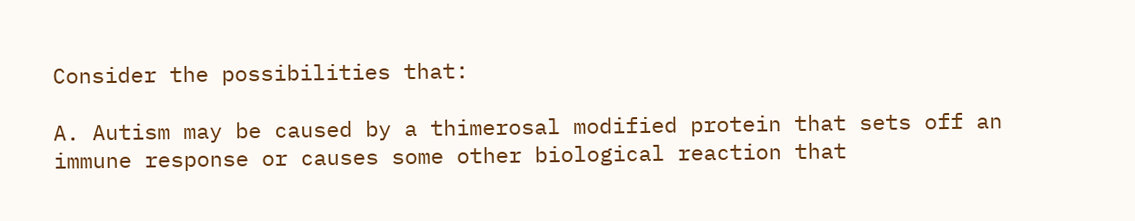Consider the possibilities that:

A. Autism may be caused by a thimerosal modified protein that sets off an immune response or causes some other biological reaction that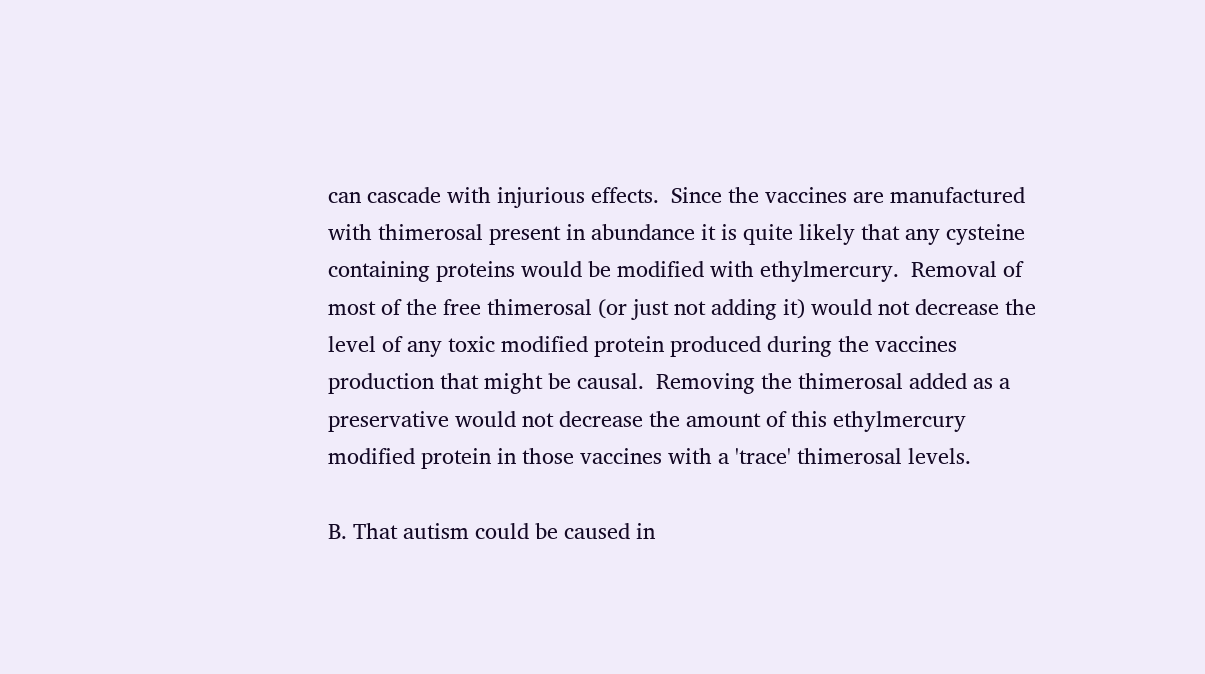can cascade with injurious effects.  Since the vaccines are manufactured with thimerosal present in abundance it is quite likely that any cysteine containing proteins would be modified with ethylmercury.  Removal of most of the free thimerosal (or just not adding it) would not decrease the level of any toxic modified protein produced during the vaccines production that might be causal.  Removing the thimerosal added as a preservative would not decrease the amount of this ethylmercury modified protein in those vaccines with a 'trace' thimerosal levels.

B. That autism could be caused in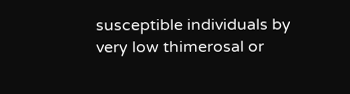susceptible individuals by very low thimerosal or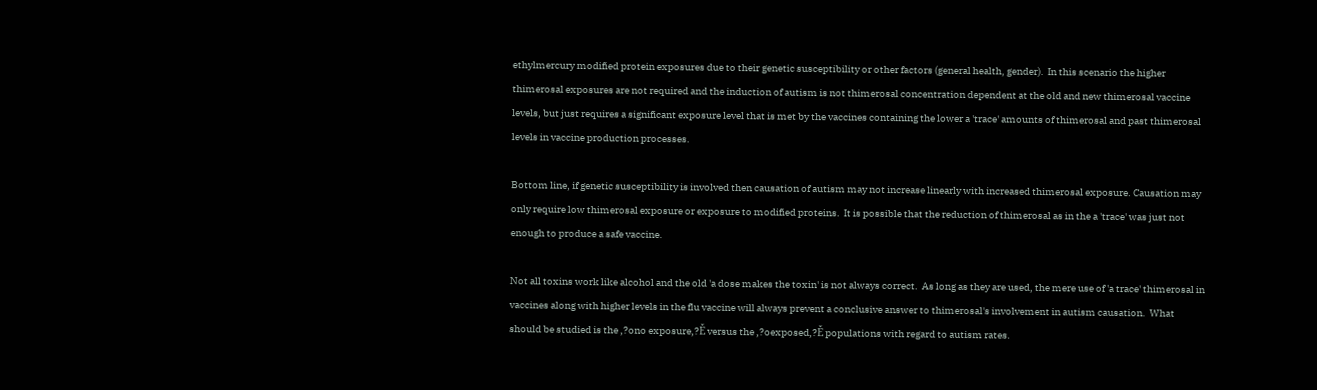ethylmercury modified protein exposures due to their genetic susceptibility or other factors (general health, gender).  In this scenario the higher thimerosal exposures are not required and the induction of autism is not thimerosal concentration dependent at the old and new thimerosal vaccine levels, but just requires a significant exposure level that is met by the vaccines containing the lower a 'trace' amounts of thimerosal and past thimerosal levels in vaccine production processes.

Bottom line, if genetic susceptibility is involved then causation of autism may not increase linearly with increased thimerosal exposure. Causation may only require low thimerosal exposure or exposure to modified proteins.  It is possible that the reduction of thimerosal as in the a 'trace' was just not enough to produce a safe vaccine.

Not all toxins work like alcohol and the old 'a dose makes the toxin' is not always correct.  As long as they are used, the mere use of 'a trace' thimerosal in vaccines along with higher levels in the flu vaccine will always prevent a conclusive answer to thimerosal's involvement in autism causation.  What should be studied is the ‚?ono exposure‚?Ě versus the ‚?oexposed‚?Ě populations with regard to autism rates.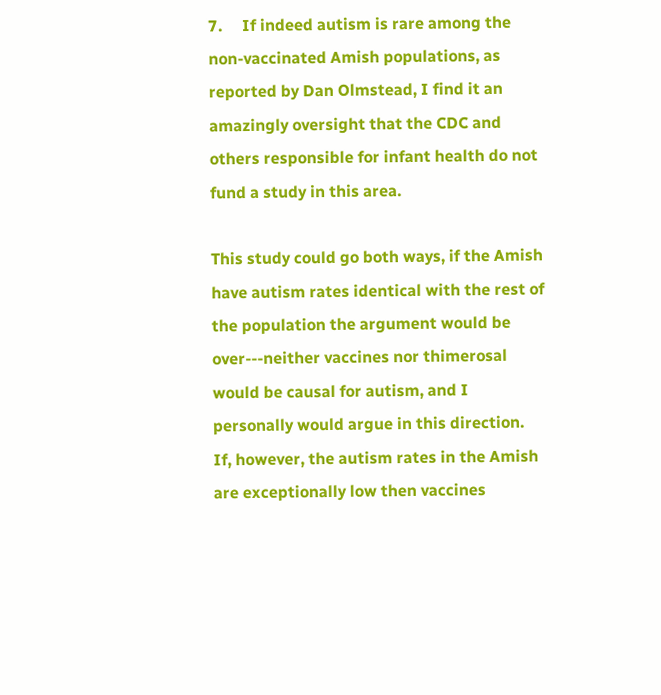7.     If indeed autism is rare among the non-vaccinated Amish populations, as reported by Dan Olmstead, I find it an amazingly oversight that the CDC and others responsible for infant health do not fund a study in this area.

This study could go both ways, if the Amish have autism rates identical with the rest of the population the argument would be over---neither vaccines nor thimerosal would be causal for autism, and I personally would argue in this direction.  If, however, the autism rates in the Amish are exceptionally low then vaccines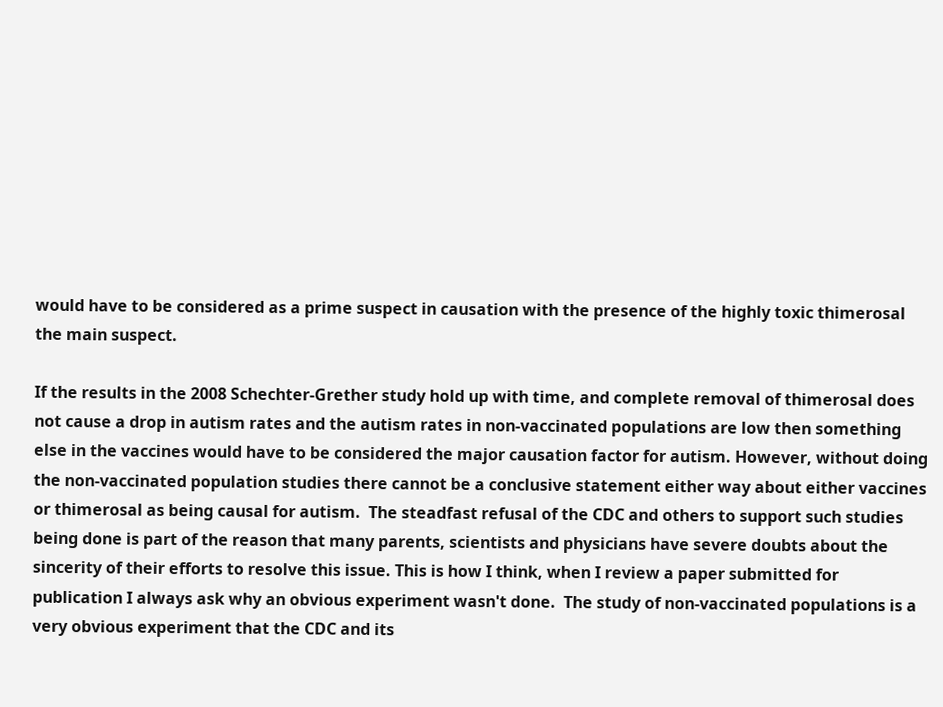would have to be considered as a prime suspect in causation with the presence of the highly toxic thimerosal the main suspect.

If the results in the 2008 Schechter-Grether study hold up with time, and complete removal of thimerosal does not cause a drop in autism rates and the autism rates in non-vaccinated populations are low then something else in the vaccines would have to be considered the major causation factor for autism. However, without doing the non-vaccinated population studies there cannot be a conclusive statement either way about either vaccines or thimerosal as being causal for autism.  The steadfast refusal of the CDC and others to support such studies being done is part of the reason that many parents, scientists and physicians have severe doubts about the sincerity of their efforts to resolve this issue. This is how I think, when I review a paper submitted for publication I always ask why an obvious experiment wasn't done.  The study of non-vaccinated populations is a very obvious experiment that the CDC and its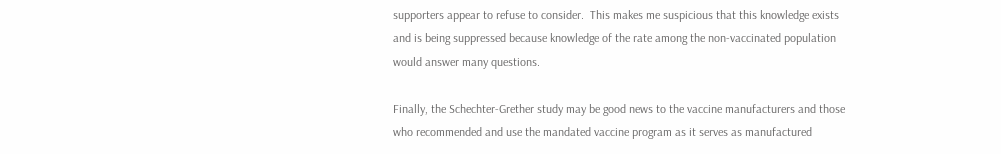supporters appear to refuse to consider.  This makes me suspicious that this knowledge exists and is being suppressed because knowledge of the rate among the non-vaccinated population would answer many questions.

Finally, the Schechter-Grether study may be good news to the vaccine manufacturers and those who recommended and use the mandated vaccine program as it serves as manufactured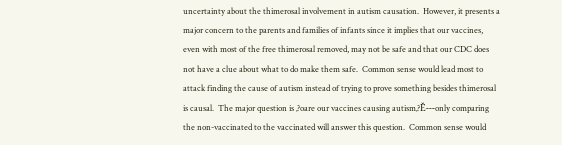uncertainty about the thimerosal involvement in autism causation.  However, it presents a major concern to the parents and families of infants since it implies that our vaccines, even with most of the free thimerosal removed, may not be safe and that our CDC does not have a clue about what to do make them safe.  Common sense would lead most to attack finding the cause of autism instead of trying to prove something besides thimerosal is causal.  The major question is ‚?oare our vaccines causing autism‚?Ě---only comparing the non-vaccinated to the vaccinated will answer this question.  Common sense would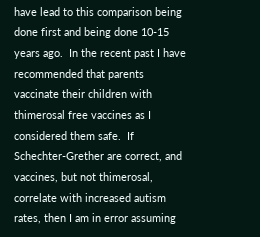have lead to this comparison being done first and being done 10-15 years ago.  In the recent past I have recommended that parents vaccinate their children with thimerosal free vaccines as I considered them safe.  If Schechter-Grether are correct, and vaccines, but not thimerosal, correlate with increased autism rates, then I am in error assuming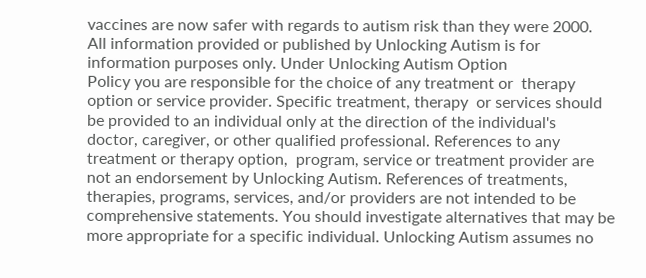vaccines are now safer with regards to autism risk than they were 2000.
All information provided or published by Unlocking Autism is for
information purposes only. Under Unlocking Autism Option
Policy you are responsible for the choice of any treatment or  therapy
option or service provider. Specific treatment, therapy  or services should
be provided to an individual only at the direction of the individual's
doctor, caregiver, or other qualified professional. References to any
treatment or therapy option,  program, service or treatment provider are
not an endorsement by Unlocking Autism. References of treatments,
therapies, programs, services, and/or providers are not intended to be
comprehensive statements. You should investigate alternatives that may be
more appropriate for a specific individual. Unlocking Autism assumes no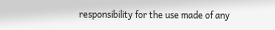responsibility for the use made of any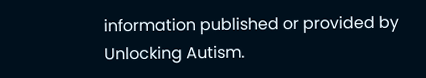information published or provided by
Unlocking Autism.